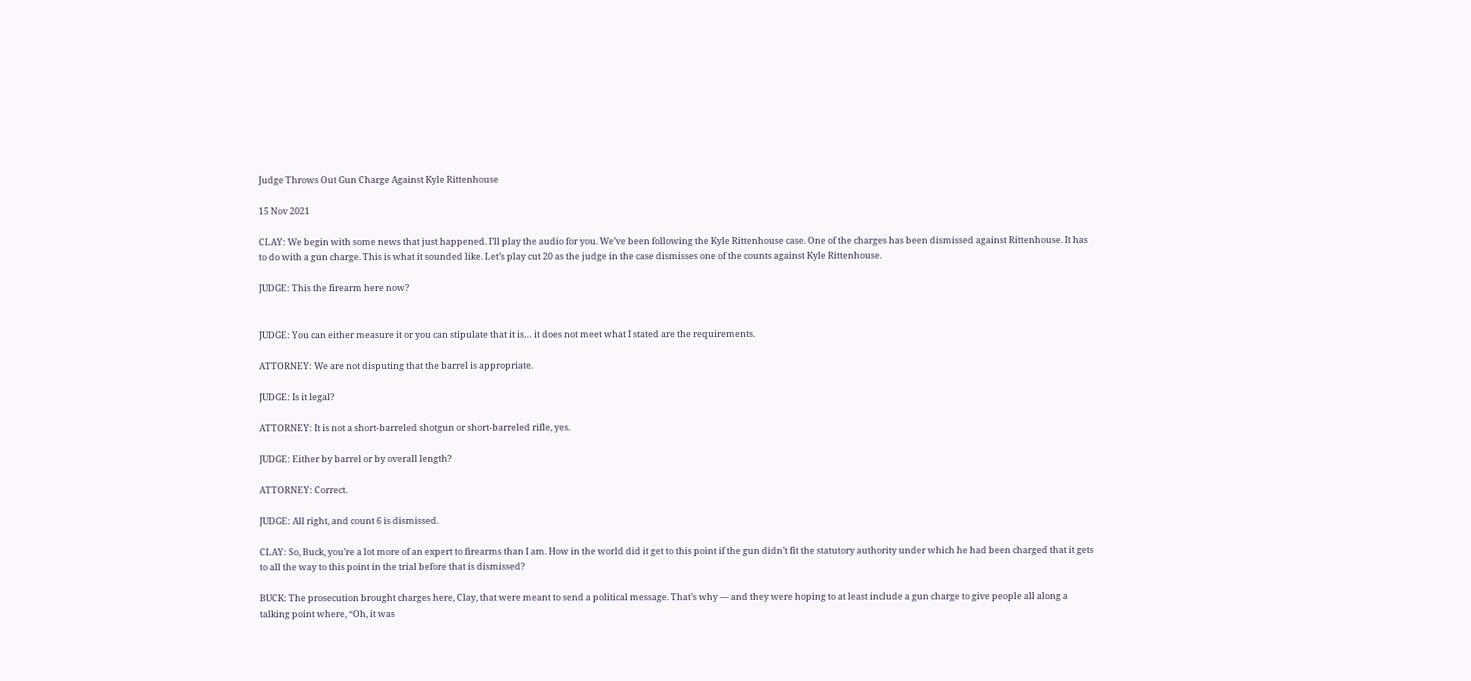Judge Throws Out Gun Charge Against Kyle Rittenhouse

15 Nov 2021

CLAY: We begin with some news that just happened. I’ll play the audio for you. We’ve been following the Kyle Rittenhouse case. One of the charges has been dismissed against Rittenhouse. It has to do with a gun charge. This is what it sounded like. Let’s play cut 20 as the judge in the case dismisses one of the counts against Kyle Rittenhouse.

JUDGE: This the firearm here now?


JUDGE: You can either measure it or you can stipulate that it is… it does not meet what I stated are the requirements.

ATTORNEY: We are not disputing that the barrel is appropriate.

JUDGE: Is it legal?

ATTORNEY: It is not a short-barreled shotgun or short-barreled rifle, yes.

JUDGE: Either by barrel or by overall length?

ATTORNEY: Correct.

JUDGE: All right, and count 6 is dismissed.

CLAY: So, Buck, you’re a lot more of an expert to firearms than I am. How in the world did it get to this point if the gun didn’t fit the statutory authority under which he had been charged that it gets to all the way to this point in the trial before that is dismissed?

BUCK: The prosecution brought charges here, Clay, that were meant to send a political message. That’s why — and they were hoping to at least include a gun charge to give people all along a talking point where, “Oh, it was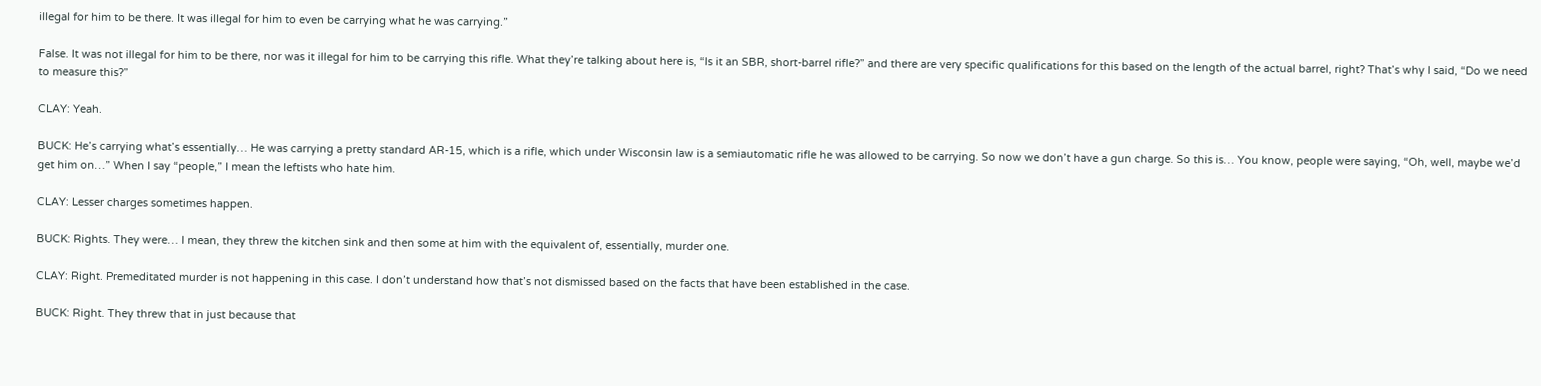illegal for him to be there. It was illegal for him to even be carrying what he was carrying.”

False. It was not illegal for him to be there, nor was it illegal for him to be carrying this rifle. What they’re talking about here is, “Is it an SBR, short-barrel rifle?” and there are very specific qualifications for this based on the length of the actual barrel, right? That’s why I said, “Do we need to measure this?”

CLAY: Yeah.

BUCK: He’s carrying what’s essentially… He was carrying a pretty standard AR-15, which is a rifle, which under Wisconsin law is a semiautomatic rifle he was allowed to be carrying. So now we don’t have a gun charge. So this is… You know, people were saying, “Oh, well, maybe we’d get him on…” When I say “people,” I mean the leftists who hate him.

CLAY: Lesser charges sometimes happen.

BUCK: Rights. They were… I mean, they threw the kitchen sink and then some at him with the equivalent of, essentially, murder one.

CLAY: Right. Premeditated murder is not happening in this case. I don’t understand how that’s not dismissed based on the facts that have been established in the case.

BUCK: Right. They threw that in just because that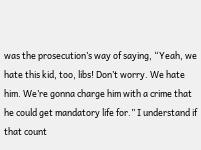was the prosecution’s way of saying, “Yeah, we hate this kid, too, libs! Don’t worry. We hate him. We’re gonna charge him with a crime that he could get mandatory life for.” I understand if that count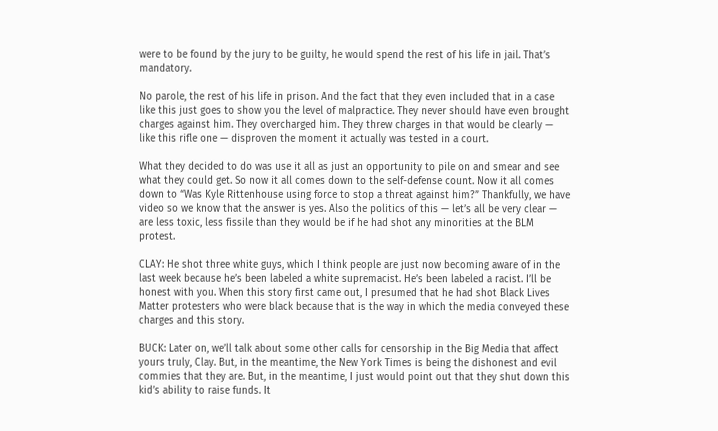were to be found by the jury to be guilty, he would spend the rest of his life in jail. That’s mandatory.

No parole, the rest of his life in prison. And the fact that they even included that in a case like this just goes to show you the level of malpractice. They never should have even brought charges against him. They overcharged him. They threw charges in that would be clearly — like this rifle one — disproven the moment it actually was tested in a court.

What they decided to do was use it all as just an opportunity to pile on and smear and see what they could get. So now it all comes down to the self-defense count. Now it all comes down to “Was Kyle Rittenhouse using force to stop a threat against him?” Thankfully, we have video so we know that the answer is yes. Also the politics of this — let’s all be very clear — are less toxic, less fissile than they would be if he had shot any minorities at the BLM protest.

CLAY: He shot three white guys, which I think people are just now becoming aware of in the last week because he’s been labeled a white supremacist. He’s been labeled a racist. I’ll be honest with you. When this story first came out, I presumed that he had shot Black Lives Matter protesters who were black because that is the way in which the media conveyed these charges and this story.

BUCK: Later on, we’ll talk about some other calls for censorship in the Big Media that affect yours truly, Clay. But, in the meantime, the New York Times is being the dishonest and evil commies that they are. But, in the meantime, I just would point out that they shut down this kid’s ability to raise funds. It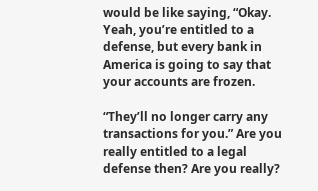would be like saying, “Okay. Yeah, you’re entitled to a defense, but every bank in America is going to say that your accounts are frozen.

“They’ll no longer carry any transactions for you.” Are you really entitled to a legal defense then? Are you really?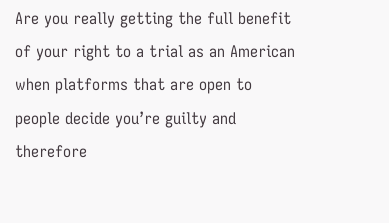Are you really getting the full benefit of your right to a trial as an American when platforms that are open to people decide you’re guilty and therefore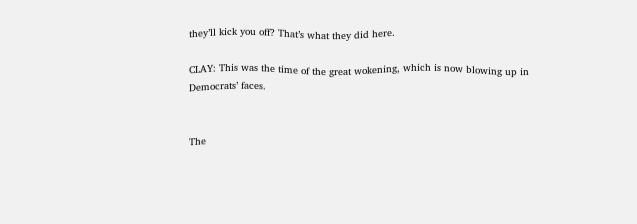they’ll kick you off? That’s what they did here.

CLAY: This was the time of the great wokening, which is now blowing up in Democrats’ faces.


The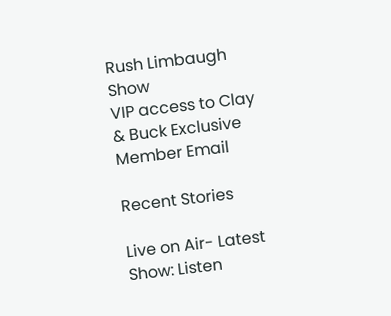Rush Limbaugh Show
VIP access to Clay & Buck Exclusive Member Email

Recent Stories

Live on Air- Latest Show: Listen